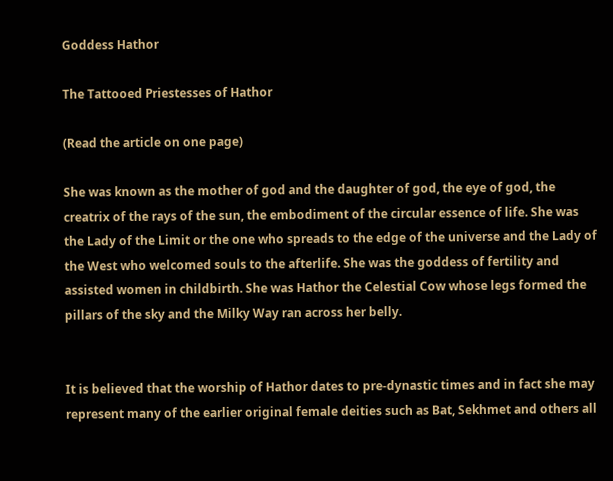Goddess Hathor

The Tattooed Priestesses of Hathor

(Read the article on one page)

She was known as the mother of god and the daughter of god, the eye of god, the creatrix of the rays of the sun, the embodiment of the circular essence of life. She was the Lady of the Limit or the one who spreads to the edge of the universe and the Lady of the West who welcomed souls to the afterlife. She was the goddess of fertility and assisted women in childbirth. She was Hathor the Celestial Cow whose legs formed the pillars of the sky and the Milky Way ran across her belly.


It is believed that the worship of Hathor dates to pre-dynastic times and in fact she may represent many of the earlier original female deities such as Bat, Sekhmet and others all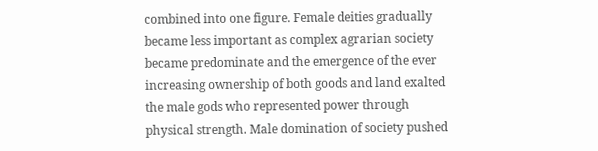combined into one figure. Female deities gradually became less important as complex agrarian society became predominate and the emergence of the ever increasing ownership of both goods and land exalted the male gods who represented power through physical strength. Male domination of society pushed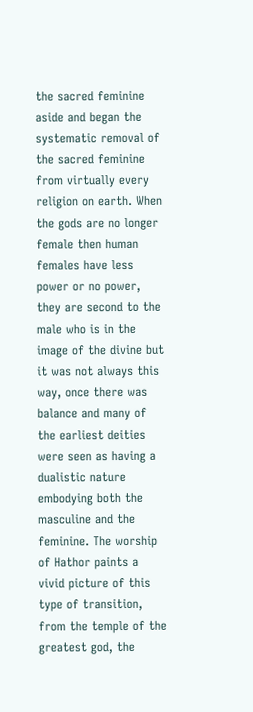the sacred feminine aside and began the systematic removal of the sacred feminine from virtually every religion on earth. When the gods are no longer female then human females have less power or no power, they are second to the male who is in the image of the divine but it was not always this way, once there was balance and many of the earliest deities were seen as having a dualistic nature embodying both the masculine and the feminine. The worship of Hathor paints a vivid picture of this type of transition, from the temple of the greatest god, the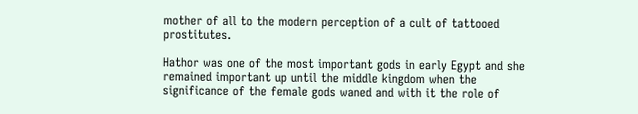mother of all to the modern perception of a cult of tattooed prostitutes.

Hathor was one of the most important gods in early Egypt and she remained important up until the middle kingdom when the significance of the female gods waned and with it the role of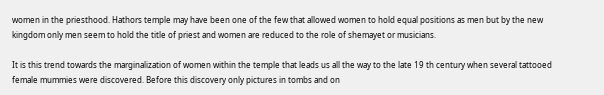women in the priesthood. Hathors temple may have been one of the few that allowed women to hold equal positions as men but by the new kingdom only men seem to hold the title of priest and women are reduced to the role of shemayet or musicians.

It is this trend towards the marginalization of women within the temple that leads us all the way to the late 19 th century when several tattooed female mummies were discovered. Before this discovery only pictures in tombs and on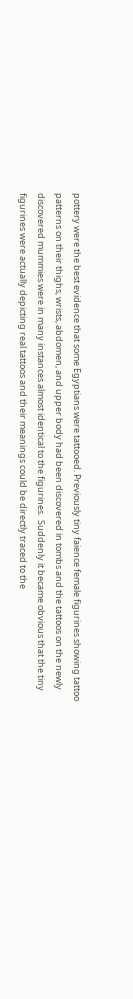pottery were the best evidence that some Egyptians were tattooed. Previously tiny faience female figurines showing tattoo patterns on their thighs, wrists, abdomen, and upper body had been discovered in tombs and the tattoos on the newly discovered mummies were in many instances almost identical to the figurines.  Suddenly it became obvious that the tiny figurines were actually depicting real tattoos and their meanings could be directly traced to the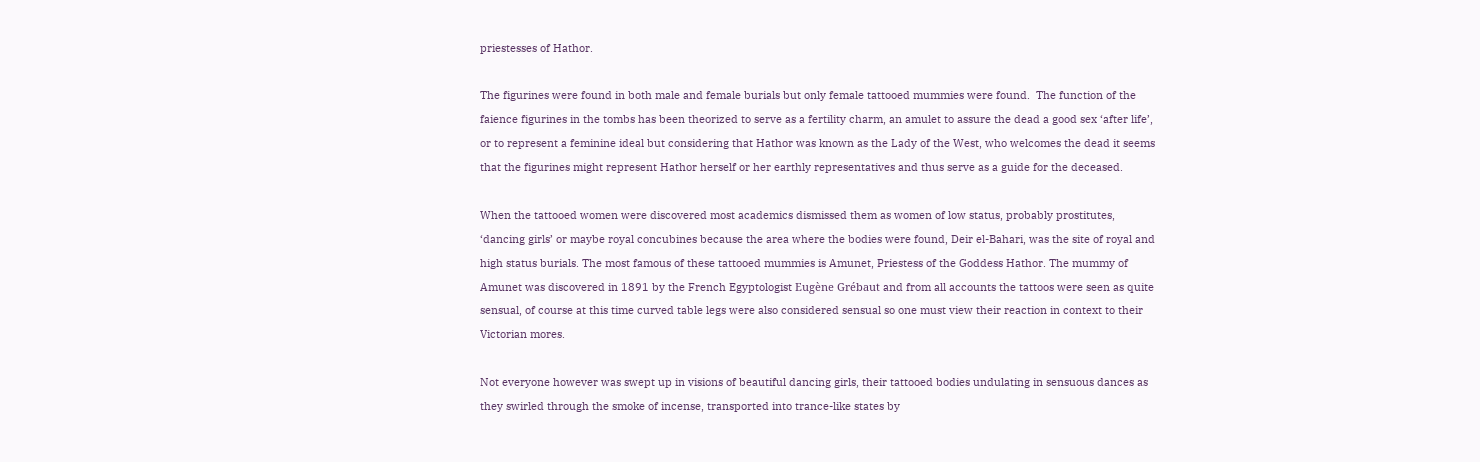priestesses of Hathor.

The figurines were found in both male and female burials but only female tattooed mummies were found.  The function of the faience figurines in the tombs has been theorized to serve as a fertility charm, an amulet to assure the dead a good sex ‘after life’, or to represent a feminine ideal but considering that Hathor was known as the Lady of the West, who welcomes the dead it seems that the figurines might represent Hathor herself or her earthly representatives and thus serve as a guide for the deceased.

When the tattooed women were discovered most academics dismissed them as women of low status, probably prostitutes, ‘dancing girls’ or maybe royal concubines because the area where the bodies were found, Deir el-Bahari, was the site of royal and high status burials. The most famous of these tattooed mummies is Amunet, Priestess of the Goddess Hathor. The mummy of Amunet was discovered in 1891 by the French Egyptologist Eugène Grébaut and from all accounts the tattoos were seen as quite sensual, of course at this time curved table legs were also considered sensual so one must view their reaction in context to their Victorian mores.

Not everyone however was swept up in visions of beautiful dancing girls, their tattooed bodies undulating in sensuous dances as they swirled through the smoke of incense, transported into trance-like states by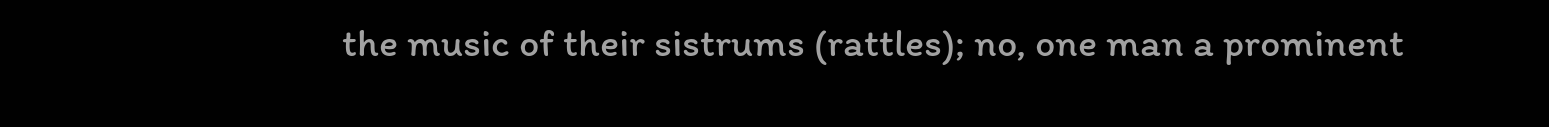the music of their sistrums (rattles); no, one man a prominent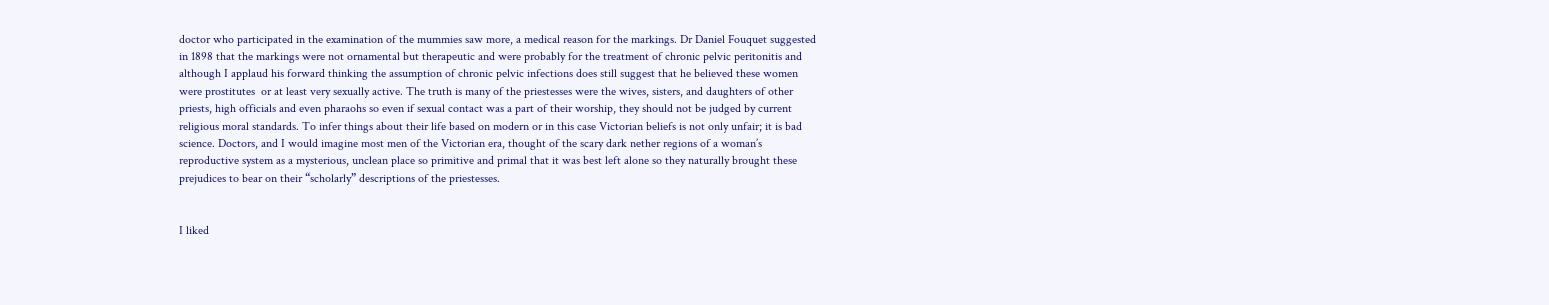doctor who participated in the examination of the mummies saw more, a medical reason for the markings. Dr Daniel Fouquet suggested in 1898 that the markings were not ornamental but therapeutic and were probably for the treatment of chronic pelvic peritonitis and although I applaud his forward thinking the assumption of chronic pelvic infections does still suggest that he believed these women were prostitutes  or at least very sexually active. The truth is many of the priestesses were the wives, sisters, and daughters of other priests, high officials and even pharaohs so even if sexual contact was a part of their worship, they should not be judged by current religious moral standards. To infer things about their life based on modern or in this case Victorian beliefs is not only unfair; it is bad science. Doctors, and I would imagine most men of the Victorian era, thought of the scary dark nether regions of a woman’s reproductive system as a mysterious, unclean place so primitive and primal that it was best left alone so they naturally brought these prejudices to bear on their “scholarly” descriptions of the priestesses.


I liked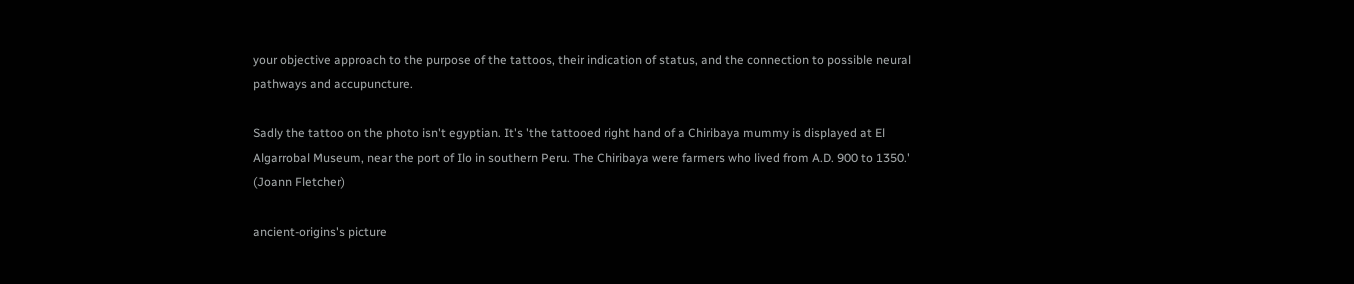your objective approach to the purpose of the tattoos, their indication of status, and the connection to possible neural pathways and accupuncture.

Sadly the tattoo on the photo isn't egyptian. It's 'the tattooed right hand of a Chiribaya mummy is displayed at El Algarrobal Museum, near the port of Ilo in southern Peru. The Chiribaya were farmers who lived from A.D. 900 to 1350.' (Joann Fletcher)

ancient-origins's picture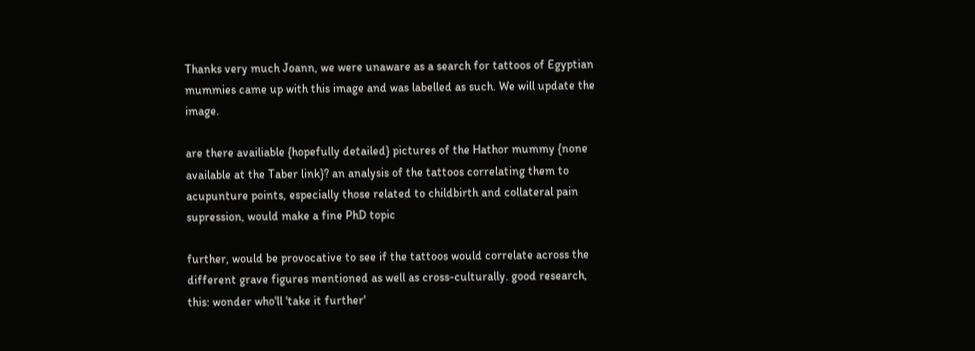Thanks very much Joann, we were unaware as a search for tattoos of Egyptian mummies came up with this image and was labelled as such. We will update the image.

are there availiable {hopefully detailed} pictures of the Hathor mummy {none available at the Taber link}? an analysis of the tattoos correlating them to acupunture points, especially those related to childbirth and collateral pain supression, would make a fine PhD topic

further, would be provocative to see if the tattoos would correlate across the different grave figures mentioned as well as cross-culturally. good research, this: wonder who'll 'take it further'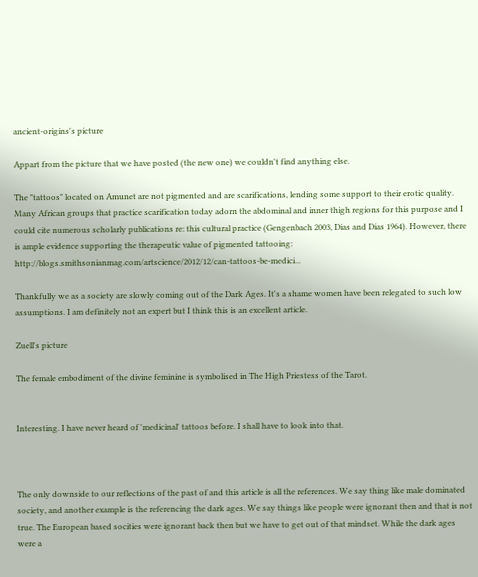ancient-origins's picture

Appart from the picture that we have posted (the new one) we couldn't find anything else.

The "tattoos" located on Amunet are not pigmented and are scarifications, lending some support to their erotic quality. Many African groups that practice scarification today adorn the abdominal and inner thigh regions for this purpose and I could cite numerous scholarly publications re: this cultural practice (Gengenbach 2003, Dias and Dias 1964). However, there is ample evidence supporting the therapeutic value of pigmented tattooing: http://blogs.smithsonianmag.com/artscience/2012/12/can-tattoos-be-medici...

Thankfully we as a society are slowly coming out of the Dark Ages. It's a shame women have been relegated to such low assumptions. I am definitely not an expert but I think this is an excellent article.

Zuell's picture

The female embodiment of the divine feminine is symbolised in The High Priestess of the Tarot.


Interesting. I have never heard of 'medicinal' tattoos before. I shall have to look into that.



The only downside to our reflections of the past of and this article is all the references. We say thing like male dominated society, and another example is the referencing the dark ages. We say things like people were ignorant then and that is not true. The European based socities were ignorant back then but we have to get out of that mindset. While the dark ages were a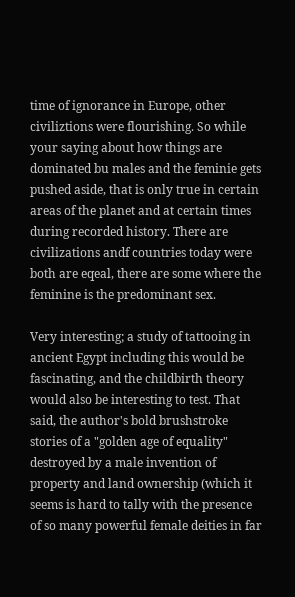time of ignorance in Europe, other civiliztions were flourishing. So while your saying about how things are dominated bu males and the feminie gets pushed aside, that is only true in certain areas of the planet and at certain times during recorded history. There are civilizations andf countries today were both are eqeal, there are some where the feminine is the predominant sex.

Very interesting; a study of tattooing in ancient Egypt including this would be fascinating, and the childbirth theory would also be interesting to test. That said, the author's bold brushstroke stories of a "golden age of equality" destroyed by a male invention of property and land ownership (which it seems is hard to tally with the presence of so many powerful female deities in far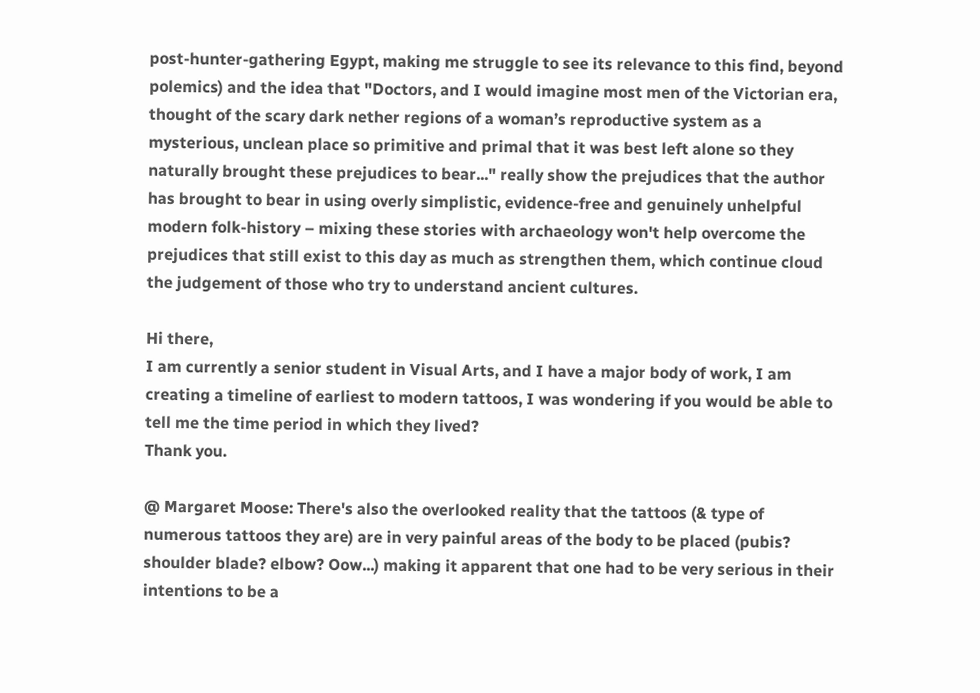post-hunter-gathering Egypt, making me struggle to see its relevance to this find, beyond polemics) and the idea that "Doctors, and I would imagine most men of the Victorian era, thought of the scary dark nether regions of a woman’s reproductive system as a mysterious, unclean place so primitive and primal that it was best left alone so they naturally brought these prejudices to bear..." really show the prejudices that the author has brought to bear in using overly simplistic, evidence-free and genuinely unhelpful modern folk-history – mixing these stories with archaeology won't help overcome the prejudices that still exist to this day as much as strengthen them, which continue cloud the judgement of those who try to understand ancient cultures.

Hi there,
I am currently a senior student in Visual Arts, and I have a major body of work, I am creating a timeline of earliest to modern tattoos, I was wondering if you would be able to tell me the time period in which they lived?
Thank you.

@ Margaret Moose: There's also the overlooked reality that the tattoos (& type of numerous tattoos they are) are in very painful areas of the body to be placed (pubis? shoulder blade? elbow? Oow...) making it apparent that one had to be very serious in their intentions to be a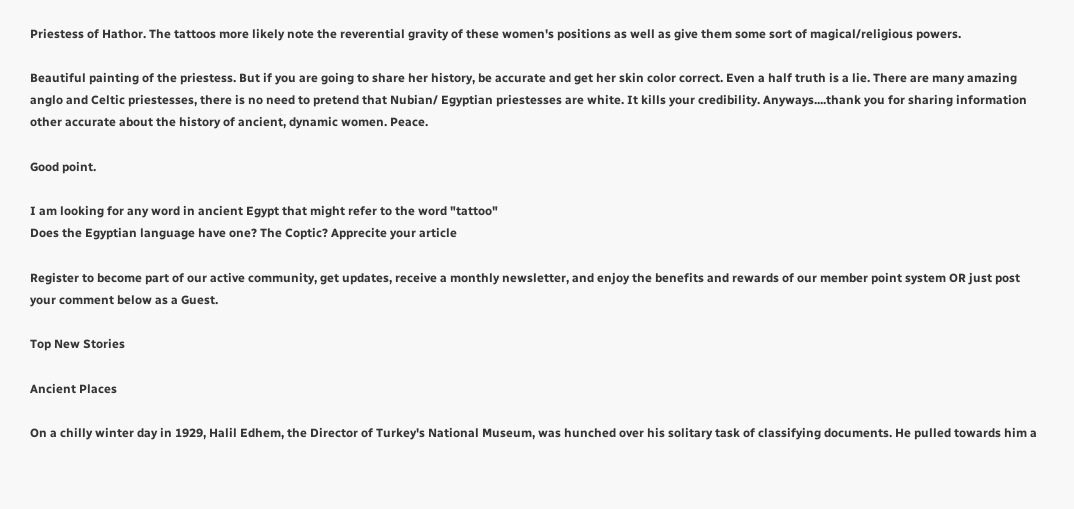Priestess of Hathor. The tattoos more likely note the reverential gravity of these women's positions as well as give them some sort of magical/religious powers.

Beautiful painting of the priestess. But if you are going to share her history, be accurate and get her skin color correct. Even a half truth is a lie. There are many amazing anglo and Celtic priestesses, there is no need to pretend that Nubian/ Egyptian priestesses are white. It kills your credibility. Anyways....thank you for sharing information other accurate about the history of ancient, dynamic women. Peace.

Good point.

I am looking for any word in ancient Egypt that might refer to the word "tattoo"
Does the Egyptian language have one? The Coptic? Apprecite your article

Register to become part of our active community, get updates, receive a monthly newsletter, and enjoy the benefits and rewards of our member point system OR just post your comment below as a Guest.

Top New Stories

Ancient Places

On a chilly winter day in 1929, Halil Edhem, the Director of Turkey's National Museum, was hunched over his solitary task of classifying documents. He pulled towards him a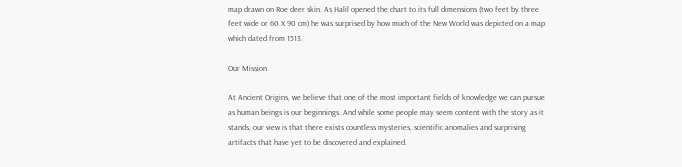map drawn on Roe deer skin. As Halil opened the chart to its full dimensions (two feet by three feet wide or 60 X 90 cm) he was surprised by how much of the New World was depicted on a map which dated from 1513.

Our Mission

At Ancient Origins, we believe that one of the most important fields of knowledge we can pursue as human beings is our beginnings. And while some people may seem content with the story as it stands, our view is that there exists countless mysteries, scientific anomalies and surprising artifacts that have yet to be discovered and explained.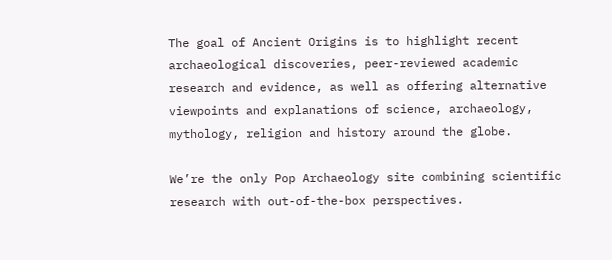The goal of Ancient Origins is to highlight recent archaeological discoveries, peer-reviewed academic research and evidence, as well as offering alternative viewpoints and explanations of science, archaeology, mythology, religion and history around the globe.

We’re the only Pop Archaeology site combining scientific research with out-of-the-box perspectives.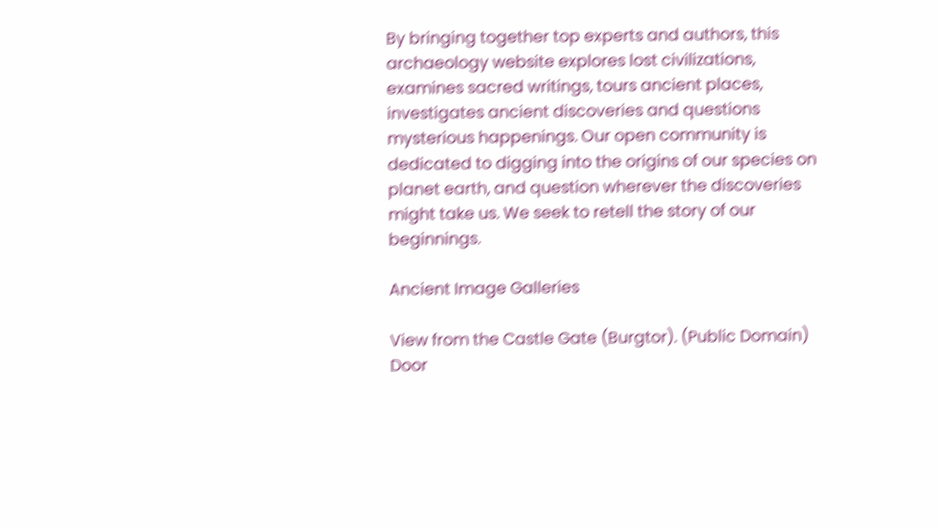By bringing together top experts and authors, this archaeology website explores lost civilizations, examines sacred writings, tours ancient places, investigates ancient discoveries and questions mysterious happenings. Our open community is dedicated to digging into the origins of our species on planet earth, and question wherever the discoveries might take us. We seek to retell the story of our beginnings.

Ancient Image Galleries

View from the Castle Gate (Burgtor). (Public Domain)
Door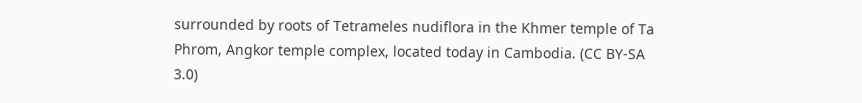surrounded by roots of Tetrameles nudiflora in the Khmer temple of Ta Phrom, Angkor temple complex, located today in Cambodia. (CC BY-SA 3.0)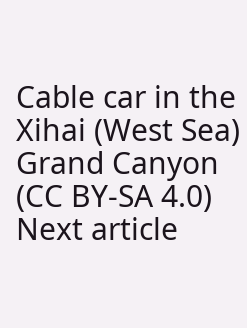Cable car in the Xihai (West Sea) Grand Canyon (CC BY-SA 4.0)
Next article